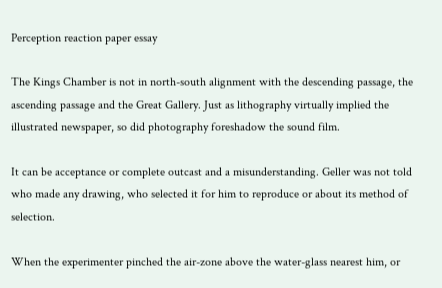Perception reaction paper essay

The Kings Chamber is not in north-south alignment with the descending passage, the ascending passage and the Great Gallery. Just as lithography virtually implied the illustrated newspaper, so did photography foreshadow the sound film.

It can be acceptance or complete outcast and a misunderstanding. Geller was not told who made any drawing, who selected it for him to reproduce or about its method of selection.

When the experimenter pinched the air-zone above the water-glass nearest him, or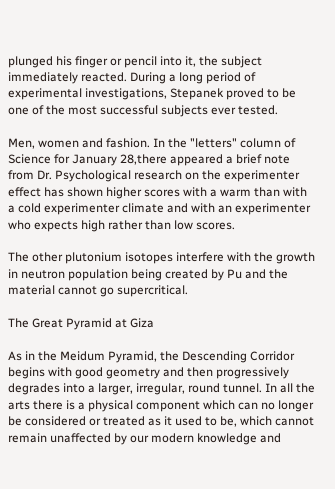plunged his finger or pencil into it, the subject immediately reacted. During a long period of experimental investigations, Stepanek proved to be one of the most successful subjects ever tested.

Men, women and fashion. In the "letters" column of Science for January 28,there appeared a brief note from Dr. Psychological research on the experimenter effect has shown higher scores with a warm than with a cold experimenter climate and with an experimenter who expects high rather than low scores.

The other plutonium isotopes interfere with the growth in neutron population being created by Pu and the material cannot go supercritical.

The Great Pyramid at Giza

As in the Meidum Pyramid, the Descending Corridor begins with good geometry and then progressively degrades into a larger, irregular, round tunnel. In all the arts there is a physical component which can no longer be considered or treated as it used to be, which cannot remain unaffected by our modern knowledge and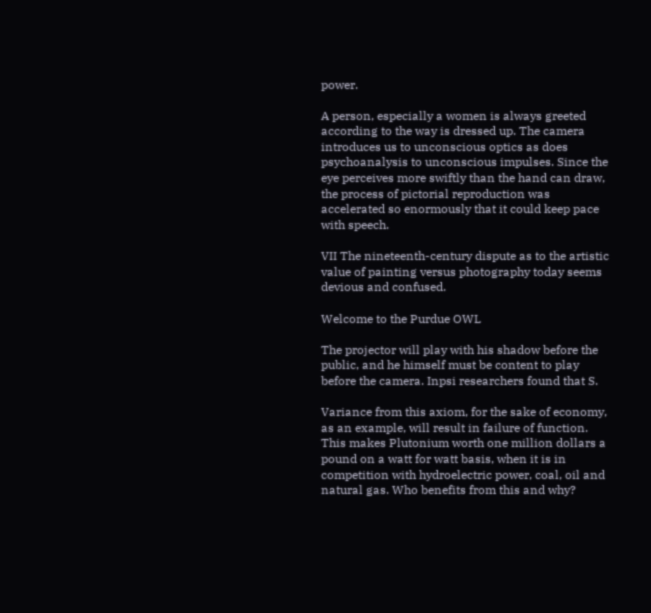power.

A person, especially a women is always greeted according to the way is dressed up. The camera introduces us to unconscious optics as does psychoanalysis to unconscious impulses. Since the eye perceives more swiftly than the hand can draw, the process of pictorial reproduction was accelerated so enormously that it could keep pace with speech.

VII The nineteenth-century dispute as to the artistic value of painting versus photography today seems devious and confused.

Welcome to the Purdue OWL

The projector will play with his shadow before the public, and he himself must be content to play before the camera. Inpsi researchers found that S.

Variance from this axiom, for the sake of economy, as an example, will result in failure of function. This makes Plutonium worth one million dollars a pound on a watt for watt basis, when it is in competition with hydroelectric power, coal, oil and natural gas. Who benefits from this and why?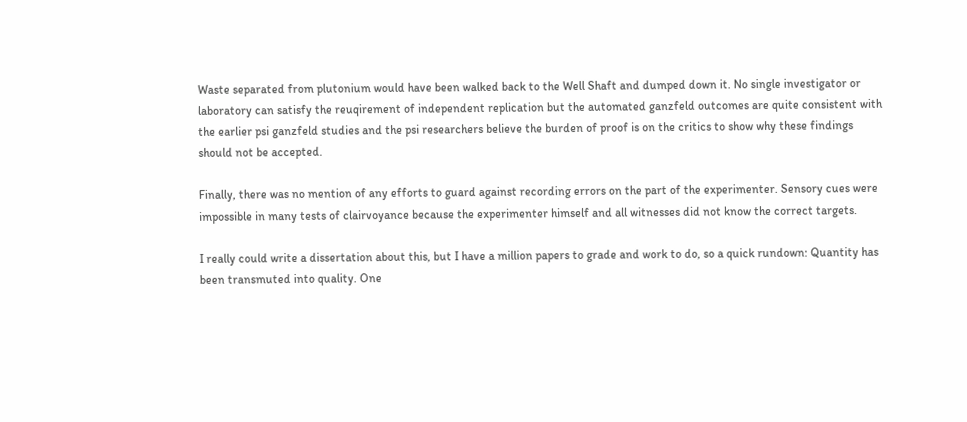Waste separated from plutonium would have been walked back to the Well Shaft and dumped down it. No single investigator or laboratory can satisfy the reuqirement of independent replication but the automated ganzfeld outcomes are quite consistent with the earlier psi ganzfeld studies and the psi researchers believe the burden of proof is on the critics to show why these findings should not be accepted.

Finally, there was no mention of any efforts to guard against recording errors on the part of the experimenter. Sensory cues were impossible in many tests of clairvoyance because the experimenter himself and all witnesses did not know the correct targets.

I really could write a dissertation about this, but I have a million papers to grade and work to do, so a quick rundown: Quantity has been transmuted into quality. One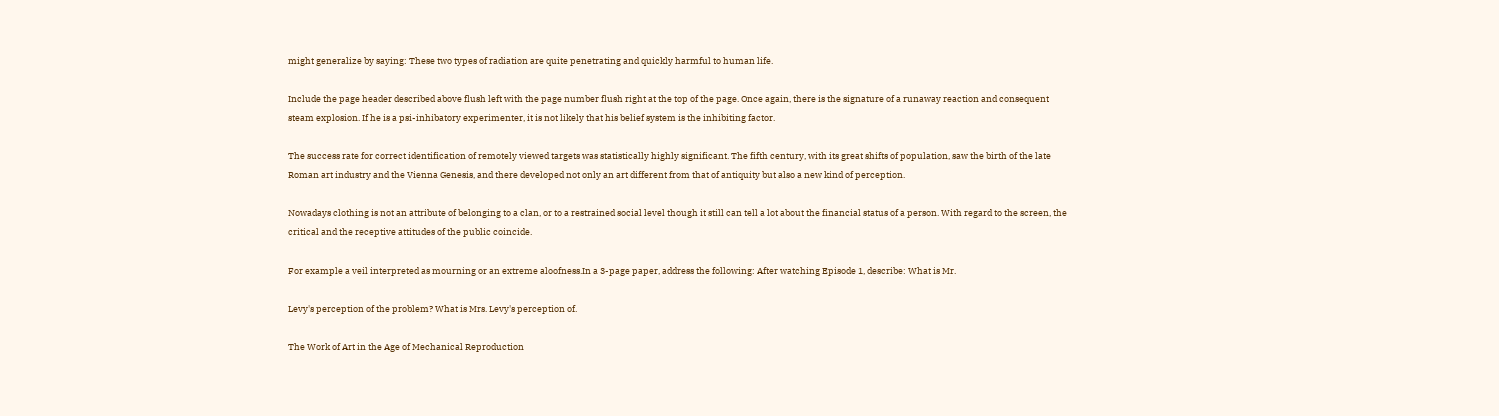might generalize by saying: These two types of radiation are quite penetrating and quickly harmful to human life.

Include the page header described above flush left with the page number flush right at the top of the page. Once again, there is the signature of a runaway reaction and consequent steam explosion. If he is a psi-inhibatory experimenter, it is not likely that his belief system is the inhibiting factor.

The success rate for correct identification of remotely viewed targets was statistically highly significant. The fifth century, with its great shifts of population, saw the birth of the late Roman art industry and the Vienna Genesis, and there developed not only an art different from that of antiquity but also a new kind of perception.

Nowadays clothing is not an attribute of belonging to a clan, or to a restrained social level though it still can tell a lot about the financial status of a person. With regard to the screen, the critical and the receptive attitudes of the public coincide.

For example a veil interpreted as mourning or an extreme aloofness.In a 3-page paper, address the following: After watching Episode 1, describe: What is Mr.

Levy's perception of the problem? What is Mrs. Levy's perception of.

The Work of Art in the Age of Mechanical Reproduction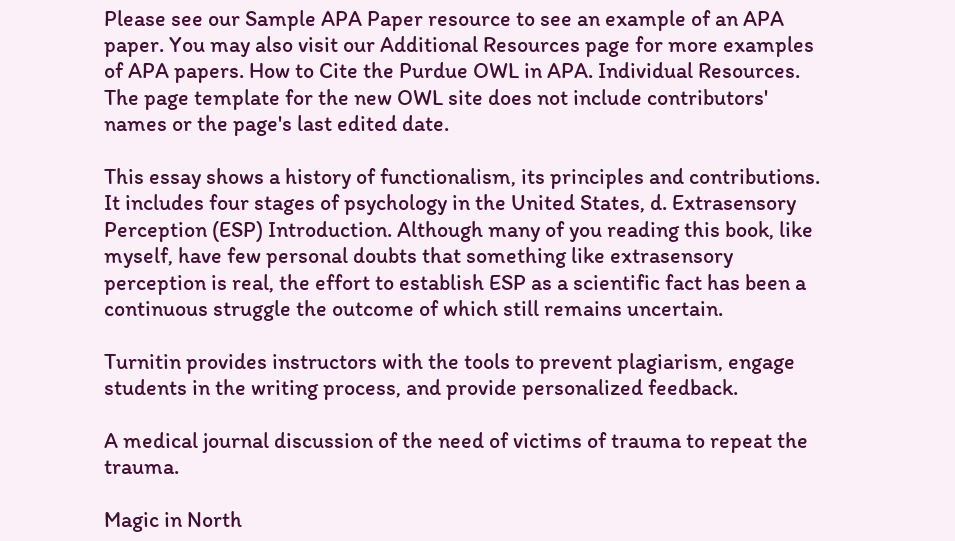Please see our Sample APA Paper resource to see an example of an APA paper. You may also visit our Additional Resources page for more examples of APA papers. How to Cite the Purdue OWL in APA. Individual Resources. The page template for the new OWL site does not include contributors' names or the page's last edited date.

This essay shows a history of functionalism, its principles and contributions. It includes four stages of psychology in the United States, d. Extrasensory Perception (ESP) Introduction. Although many of you reading this book, like myself, have few personal doubts that something like extrasensory perception is real, the effort to establish ESP as a scientific fact has been a continuous struggle the outcome of which still remains uncertain.

Turnitin provides instructors with the tools to prevent plagiarism, engage students in the writing process, and provide personalized feedback.

A medical journal discussion of the need of victims of trauma to repeat the trauma.

Magic in North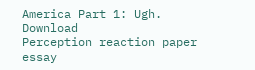America Part 1: Ugh. Download
Perception reaction paper essay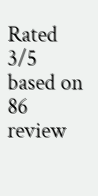Rated 3/5 based on 86 review